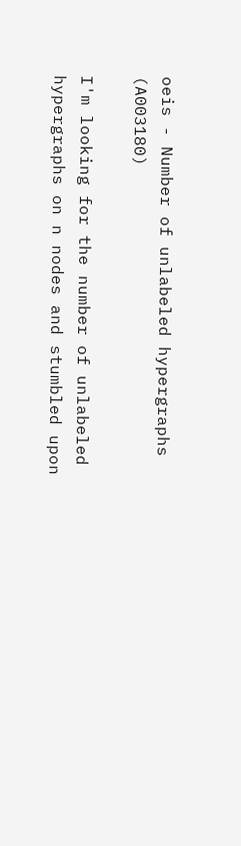oeis - Number of unlabeled hypergraphs (A003180)

I'm looking for the number of unlabeled hypergraphs on n nodes and stumbled upon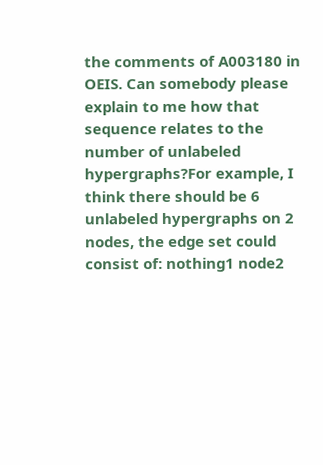the comments of A003180 in OEIS. Can somebody please explain to me how that sequence relates to the number of unlabeled hypergraphs?For example, I think there should be 6 unlabeled hypergraphs on 2 nodes, the edge set could consist of: nothing1 node2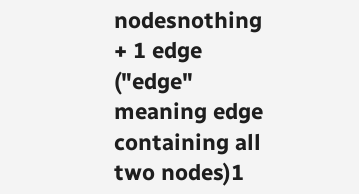nodesnothing + 1 edge ("edge" meaning edge containing all two nodes)1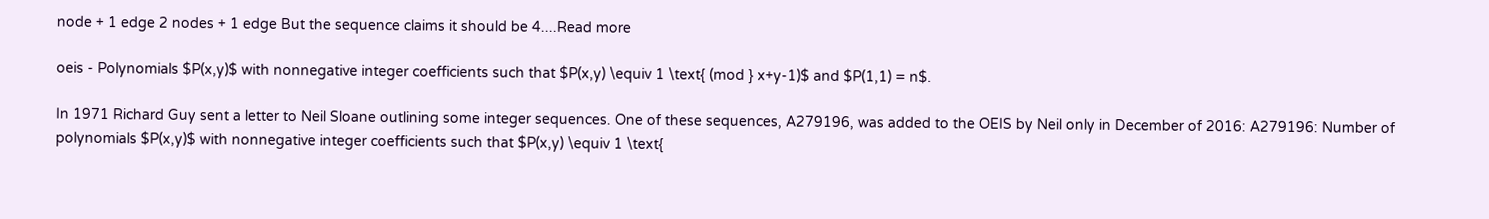node + 1 edge 2 nodes + 1 edge But the sequence claims it should be 4....Read more

oeis - Polynomials $P(x,y)$ with nonnegative integer coefficients such that $P(x,y) \equiv 1 \text{ (mod } x+y-1)$ and $P(1,1) = n$.

In 1971 Richard Guy sent a letter to Neil Sloane outlining some integer sequences. One of these sequences, A279196, was added to the OEIS by Neil only in December of 2016: A279196: Number of polynomials $P(x,y)$ with nonnegative integer coefficients such that $P(x,y) \equiv 1 \text{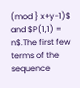(mod } x+y-1)$ and $P(1,1) = n$.The first few terms of the sequence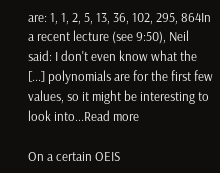are: 1, 1, 2, 5, 13, 36, 102, 295, 864In a recent lecture (see 9:50), Neil said: I don't even know what the [...] polynomials are for the first few values, so it might be interesting to look into...Read more

On a certain OEIS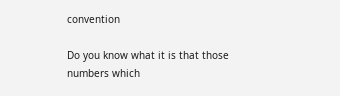convention

Do you know what it is that those numbers which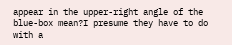appear in the upper-right angle of the blue-box mean?I presume they have to do with a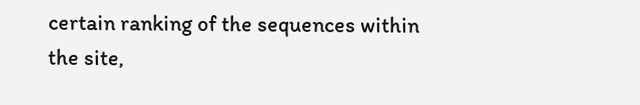certain ranking of the sequences within the site,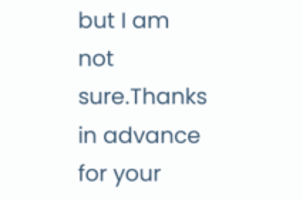but I am not sure.Thanks in advance for your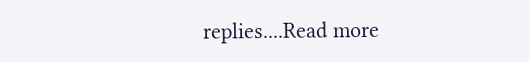replies....Read more